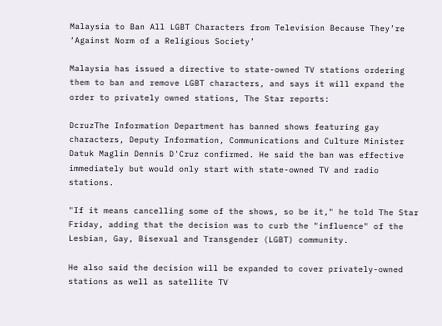Malaysia to Ban All LGBT Characters from Television Because They’re ‘Against Norm of a Religious Society’

Malaysia has issued a directive to state-owned TV stations ordering them to ban and remove LGBT characters, and says it will expand the order to privately owned stations, The Star reports:

DcruzThe Information Department has banned shows featuring gay characters, Deputy Information, Communications and Culture Minister Datuk Maglin Dennis D'Cruz confirmed. He said the ban was effective immediately but would only start with state-owned TV and radio stations.

"If it means cancelling some of the shows, so be it," he told The Star Friday, adding that the decision was to curb the "influence" of the Lesbian, Gay, Bisexual and Transgender (LGBT) community.

He also said the decision will be expanded to cover privately-owned stations as well as satellite TV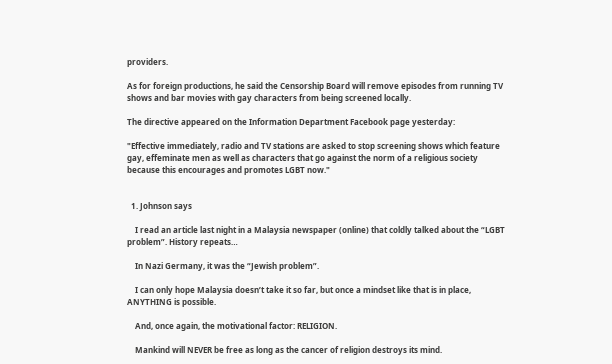providers.

As for foreign productions, he said the Censorship Board will remove episodes from running TV shows and bar movies with gay characters from being screened locally.

The directive appeared on the Information Department Facebook page yesterday:

"Effective immediately, radio and TV stations are asked to stop screening shows which feature gay, effeminate men as well as characters that go against the norm of a religious society because this encourages and promotes LGBT now."


  1. Johnson says

    I read an article last night in a Malaysia newspaper (online) that coldly talked about the “LGBT problem”. History repeats…

    In Nazi Germany, it was the “Jewish problem”.

    I can only hope Malaysia doesn’t take it so far, but once a mindset like that is in place, ANYTHING is possible.

    And, once again, the motivational factor: RELIGION.

    Mankind will NEVER be free as long as the cancer of religion destroys its mind.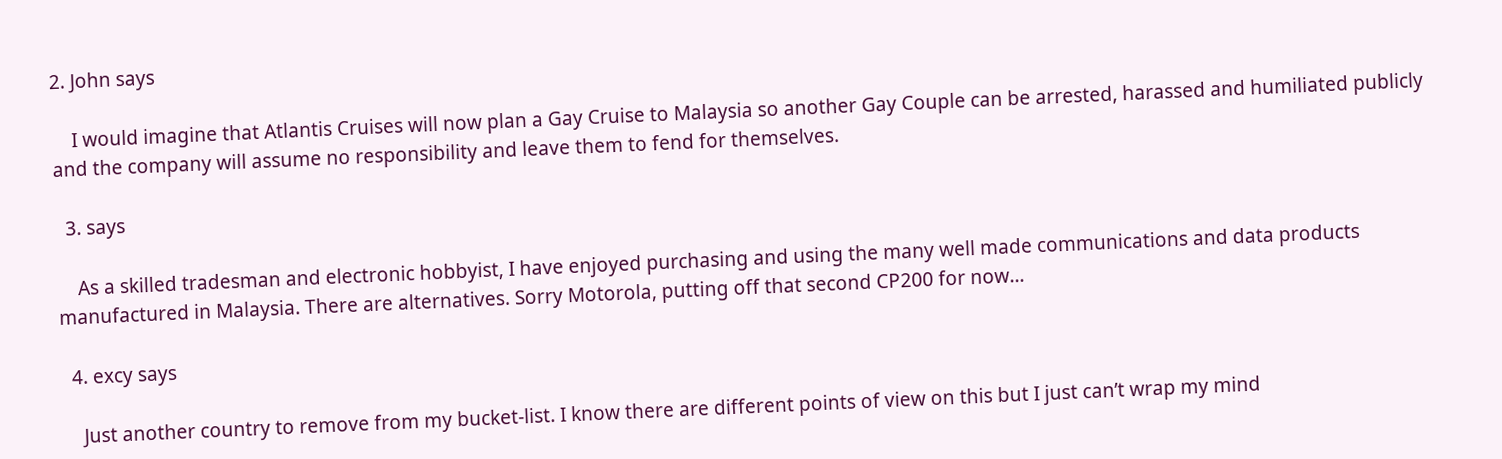2. John says

    I would imagine that Atlantis Cruises will now plan a Gay Cruise to Malaysia so another Gay Couple can be arrested, harassed and humiliated publicly and the company will assume no responsibility and leave them to fend for themselves.

  3. says

    As a skilled tradesman and electronic hobbyist, I have enjoyed purchasing and using the many well made communications and data products manufactured in Malaysia. There are alternatives. Sorry Motorola, putting off that second CP200 for now…

  4. excy says

    Just another country to remove from my bucket-list. I know there are different points of view on this but I just can’t wrap my mind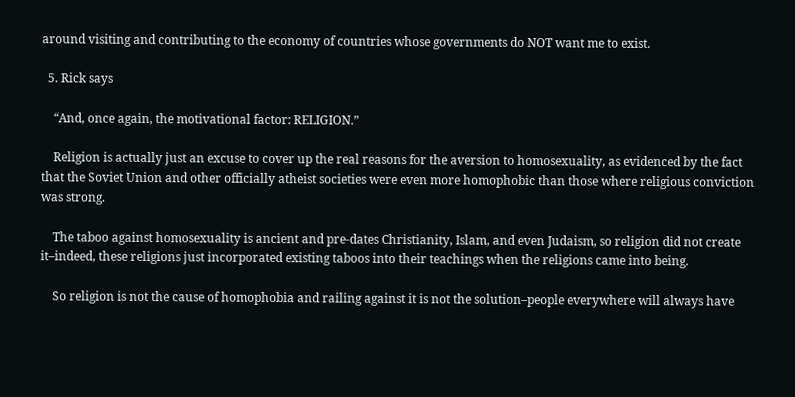around visiting and contributing to the economy of countries whose governments do NOT want me to exist.

  5. Rick says

    “And, once again, the motivational factor: RELIGION.”

    Religion is actually just an excuse to cover up the real reasons for the aversion to homosexuality, as evidenced by the fact that the Soviet Union and other officially atheist societies were even more homophobic than those where religious conviction was strong.

    The taboo against homosexuality is ancient and pre-dates Christianity, Islam, and even Judaism, so religion did not create it–indeed, these religions just incorporated existing taboos into their teachings when the religions came into being.

    So religion is not the cause of homophobia and railing against it is not the solution–people everywhere will always have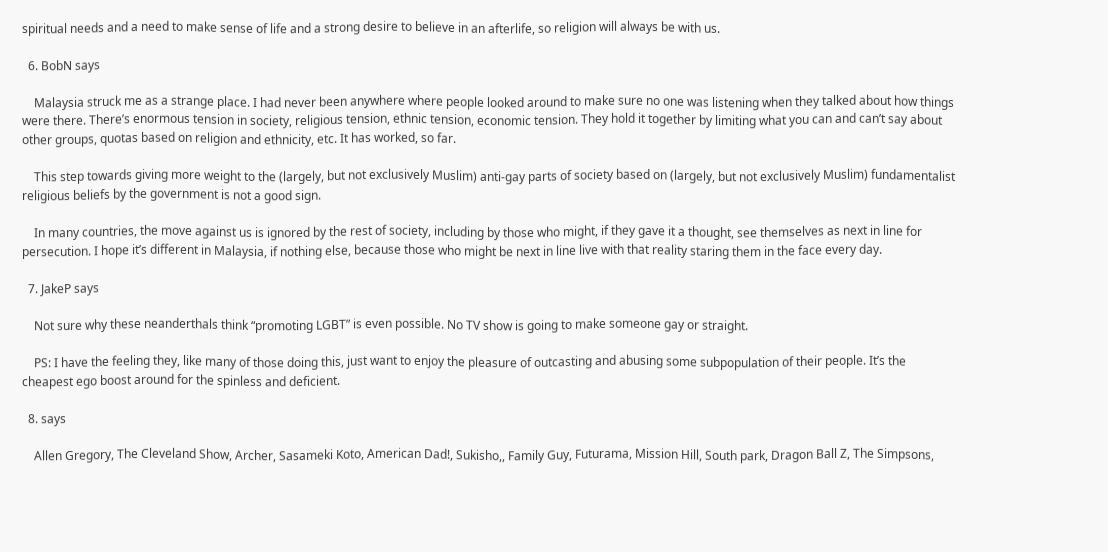spiritual needs and a need to make sense of life and a strong desire to believe in an afterlife, so religion will always be with us.

  6. BobN says

    Malaysia struck me as a strange place. I had never been anywhere where people looked around to make sure no one was listening when they talked about how things were there. There’s enormous tension in society, religious tension, ethnic tension, economic tension. They hold it together by limiting what you can and can’t say about other groups, quotas based on religion and ethnicity, etc. It has worked, so far.

    This step towards giving more weight to the (largely, but not exclusively Muslim) anti-gay parts of society based on (largely, but not exclusively Muslim) fundamentalist religious beliefs by the government is not a good sign.

    In many countries, the move against us is ignored by the rest of society, including by those who might, if they gave it a thought, see themselves as next in line for persecution. I hope it’s different in Malaysia, if nothing else, because those who might be next in line live with that reality staring them in the face every day.

  7. JakeP says

    Not sure why these neanderthals think “promoting LGBT” is even possible. No TV show is going to make someone gay or straight.

    PS: I have the feeling they, like many of those doing this, just want to enjoy the pleasure of outcasting and abusing some subpopulation of their people. It’s the cheapest ego boost around for the spinless and deficient.

  8. says

    Allen Gregory, The Cleveland Show, Archer, Sasameki Koto, American Dad!, Sukisho,, Family Guy, Futurama, Mission Hill, South park, Dragon Ball Z, The Simpsons,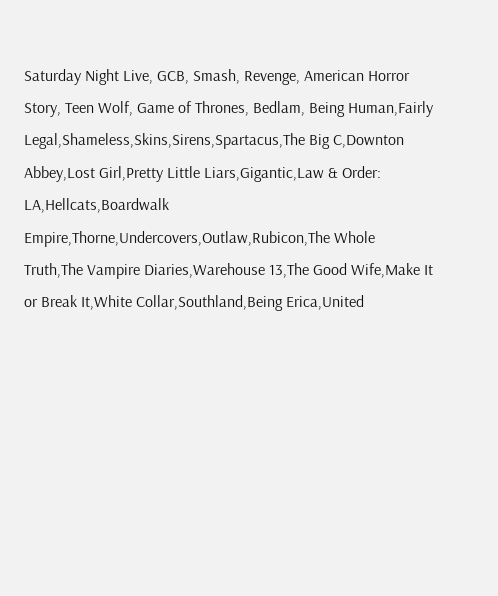Saturday Night Live, GCB, Smash, Revenge, American Horror Story, Teen Wolf, Game of Thrones, Bedlam, Being Human,Fairly Legal,Shameless,Skins,Sirens,Spartacus,The Big C,Downton Abbey,Lost Girl,Pretty Little Liars,Gigantic,Law & Order: LA,Hellcats,Boardwalk Empire,Thorne,Undercovers,Outlaw,Rubicon,The Whole Truth,The Vampire Diaries,Warehouse 13,The Good Wife,Make It or Break It,White Collar,Southland,Being Erica,United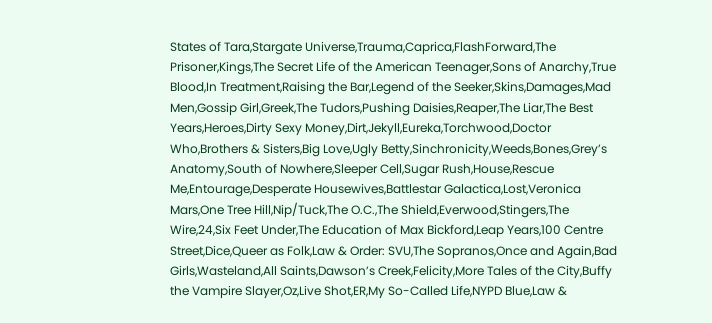States of Tara,Stargate Universe,Trauma,Caprica,FlashForward,The Prisoner,Kings,The Secret Life of the American Teenager,Sons of Anarchy,True Blood,In Treatment,Raising the Bar,Legend of the Seeker,Skins,Damages,Mad Men,Gossip Girl,Greek,The Tudors,Pushing Daisies,Reaper,The Liar,The Best Years,Heroes,Dirty Sexy Money,Dirt,Jekyll,Eureka,Torchwood,Doctor Who,Brothers & Sisters,Big Love,Ugly Betty,Sinchronicity,Weeds,Bones,Grey’s Anatomy,South of Nowhere,Sleeper Cell,Sugar Rush,House,Rescue Me,Entourage,Desperate Housewives,Battlestar Galactica,Lost,Veronica Mars,One Tree Hill,Nip/Tuck,The O.C.,The Shield,Everwood,Stingers,The Wire,24,Six Feet Under,The Education of Max Bickford,Leap Years,100 Centre Street,Dice,Queer as Folk,Law & Order: SVU,The Sopranos,Once and Again,Bad Girls,Wasteland,All Saints,Dawson’s Creek,Felicity,More Tales of the City,Buffy the Vampire Slayer,Oz,Live Shot,ER,My So-Called Life,NYPD Blue,Law &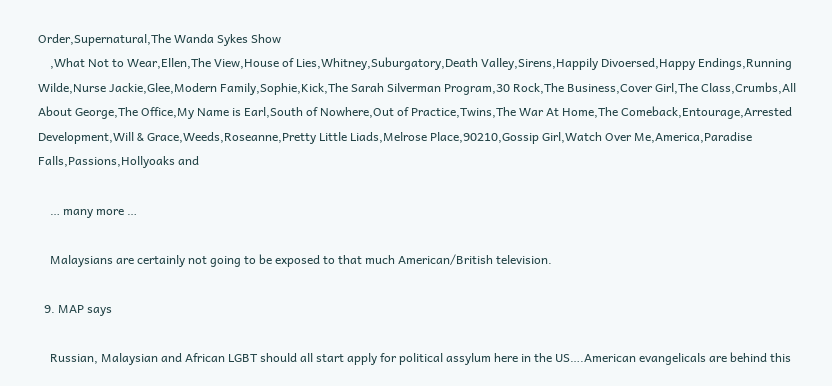Order,Supernatural,The Wanda Sykes Show
    ,What Not to Wear,Ellen,The View,House of Lies,Whitney,Suburgatory,Death Valley,Sirens,Happily Divoersed,Happy Endings,Running Wilde,Nurse Jackie,Glee,Modern Family,Sophie,Kick,The Sarah Silverman Program,30 Rock,The Business,Cover Girl,The Class,Crumbs,All About George,The Office,My Name is Earl,South of Nowhere,Out of Practice,Twins,The War At Home,The Comeback,Entourage,Arrested Development,Will & Grace,Weeds,Roseanne,Pretty Little Liads,Melrose Place,90210,Gossip Girl,Watch Over Me,America,Paradise Falls,Passions,Hollyoaks and

    … many more …

    Malaysians are certainly not going to be exposed to that much American/British television.

  9. MAP says

    Russian, Malaysian and African LGBT should all start apply for political assylum here in the US….American evangelicals are behind this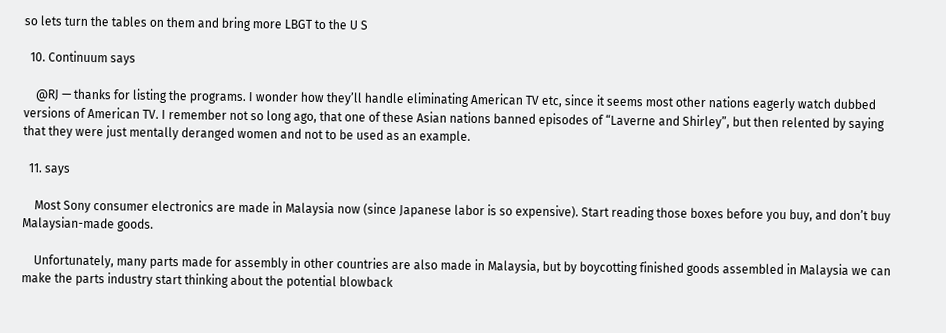so lets turn the tables on them and bring more LBGT to the U S

  10. Continuum says

    @RJ — thanks for listing the programs. I wonder how they’ll handle eliminating American TV etc, since it seems most other nations eagerly watch dubbed versions of American TV. I remember not so long ago, that one of these Asian nations banned episodes of “Laverne and Shirley”, but then relented by saying that they were just mentally deranged women and not to be used as an example.

  11. says

    Most Sony consumer electronics are made in Malaysia now (since Japanese labor is so expensive). Start reading those boxes before you buy, and don’t buy Malaysian-made goods.

    Unfortunately, many parts made for assembly in other countries are also made in Malaysia, but by boycotting finished goods assembled in Malaysia we can make the parts industry start thinking about the potential blowback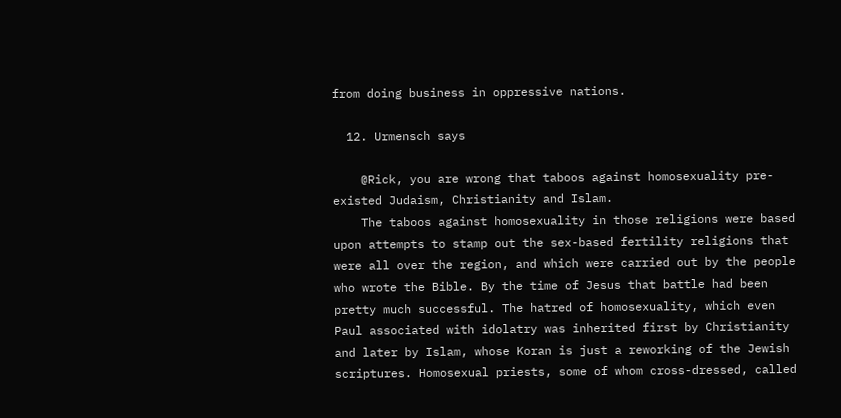from doing business in oppressive nations.

  12. Urmensch says

    @Rick, you are wrong that taboos against homosexuality pre-existed Judaism, Christianity and Islam.
    The taboos against homosexuality in those religions were based upon attempts to stamp out the sex-based fertility religions that were all over the region, and which were carried out by the people who wrote the Bible. By the time of Jesus that battle had been pretty much successful. The hatred of homosexuality, which even Paul associated with idolatry was inherited first by Christianity and later by Islam, whose Koran is just a reworking of the Jewish scriptures. Homosexual priests, some of whom cross-dressed, called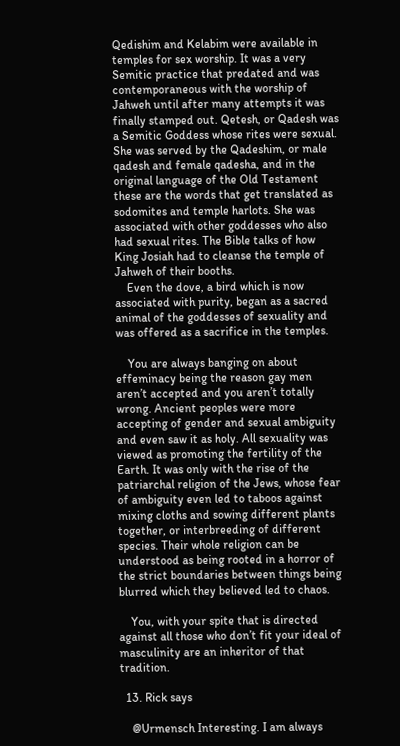Qedishim and Kelabim were available in temples for sex worship. It was a very Semitic practice that predated and was contemporaneous with the worship of Jahweh until after many attempts it was finally stamped out. Qetesh, or Qadesh was a Semitic Goddess whose rites were sexual. She was served by the Qadeshim, or male qadesh and female qadesha, and in the original language of the Old Testament these are the words that get translated as sodomites and temple harlots. She was associated with other goddesses who also had sexual rites. The Bible talks of how King Josiah had to cleanse the temple of Jahweh of their booths.
    Even the dove, a bird which is now associated with purity, began as a sacred animal of the goddesses of sexuality and was offered as a sacrifice in the temples.

    You are always banging on about effeminacy being the reason gay men aren’t accepted and you aren’t totally wrong. Ancient peoples were more accepting of gender and sexual ambiguity and even saw it as holy. All sexuality was viewed as promoting the fertility of the Earth. It was only with the rise of the patriarchal religion of the Jews, whose fear of ambiguity even led to taboos against mixing cloths and sowing different plants together, or interbreeding of different species. Their whole religion can be understood as being rooted in a horror of the strict boundaries between things being blurred which they believed led to chaos.

    You, with your spite that is directed against all those who don’t fit your ideal of masculinity are an inheritor of that tradition.

  13. Rick says

    @Urmensch Interesting. I am always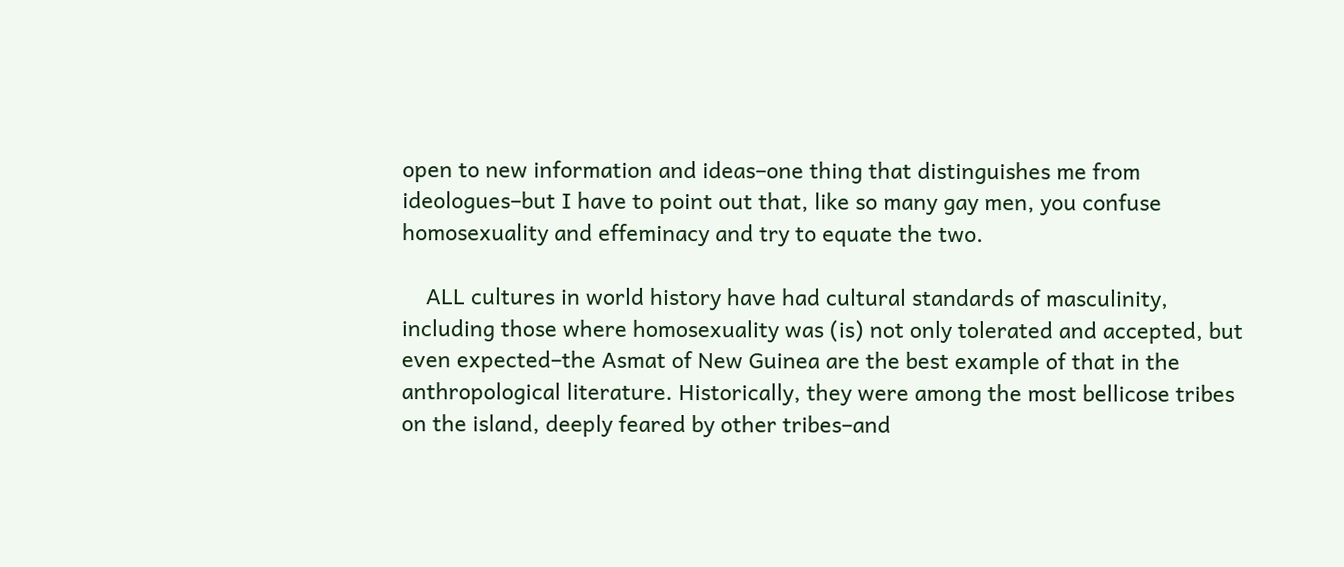open to new information and ideas–one thing that distinguishes me from ideologues–but I have to point out that, like so many gay men, you confuse homosexuality and effeminacy and try to equate the two.

    ALL cultures in world history have had cultural standards of masculinity, including those where homosexuality was (is) not only tolerated and accepted, but even expected–the Asmat of New Guinea are the best example of that in the anthropological literature. Historically, they were among the most bellicose tribes on the island, deeply feared by other tribes–and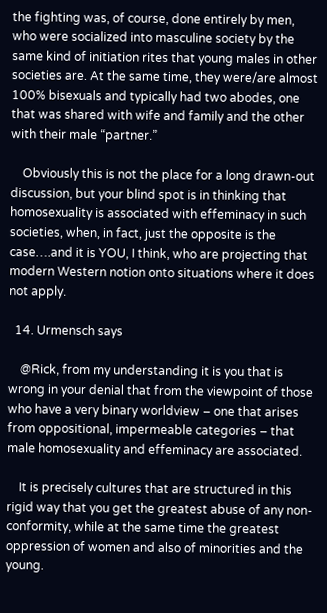the fighting was, of course, done entirely by men, who were socialized into masculine society by the same kind of initiation rites that young males in other societies are. At the same time, they were/are almost 100% bisexuals and typically had two abodes, one that was shared with wife and family and the other with their male “partner.”

    Obviously this is not the place for a long drawn-out discussion, but your blind spot is in thinking that homosexuality is associated with effeminacy in such societies, when, in fact, just the opposite is the case….and it is YOU, I think, who are projecting that modern Western notion onto situations where it does not apply.

  14. Urmensch says

    @Rick, from my understanding it is you that is wrong in your denial that from the viewpoint of those who have a very binary worldview – one that arises from oppositional, impermeable categories – that male homosexuality and effeminacy are associated.

    It is precisely cultures that are structured in this rigid way that you get the greatest abuse of any non-conformity, while at the same time the greatest oppression of women and also of minorities and the young.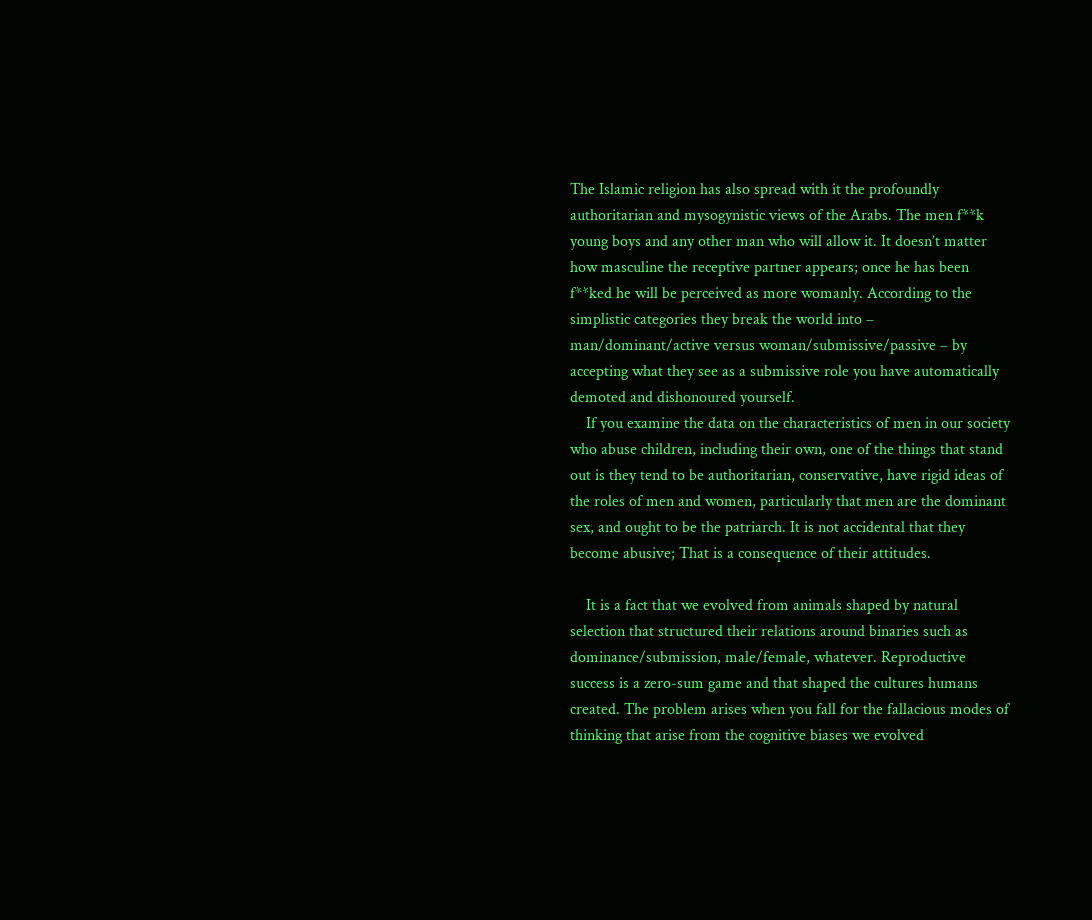The Islamic religion has also spread with it the profoundly authoritarian and mysogynistic views of the Arabs. The men f**k young boys and any other man who will allow it. It doesn’t matter how masculine the receptive partner appears; once he has been f**ked he will be perceived as more womanly. According to the simplistic categories they break the world into – man/dominant/active versus woman/submissive/passive – by accepting what they see as a submissive role you have automatically demoted and dishonoured yourself.
    If you examine the data on the characteristics of men in our society who abuse children, including their own, one of the things that stand out is they tend to be authoritarian, conservative, have rigid ideas of the roles of men and women, particularly that men are the dominant sex, and ought to be the patriarch. It is not accidental that they become abusive; That is a consequence of their attitudes.

    It is a fact that we evolved from animals shaped by natural selection that structured their relations around binaries such as dominance/submission, male/female, whatever. Reproductive success is a zero-sum game and that shaped the cultures humans created. The problem arises when you fall for the fallacious modes of thinking that arise from the cognitive biases we evolved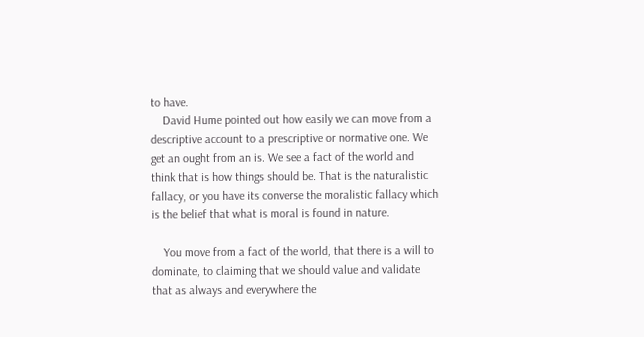to have.
    David Hume pointed out how easily we can move from a descriptive account to a prescriptive or normative one. We get an ought from an is. We see a fact of the world and think that is how things should be. That is the naturalistic fallacy, or you have its converse the moralistic fallacy which is the belief that what is moral is found in nature.

    You move from a fact of the world, that there is a will to dominate, to claiming that we should value and validate that as always and everywhere the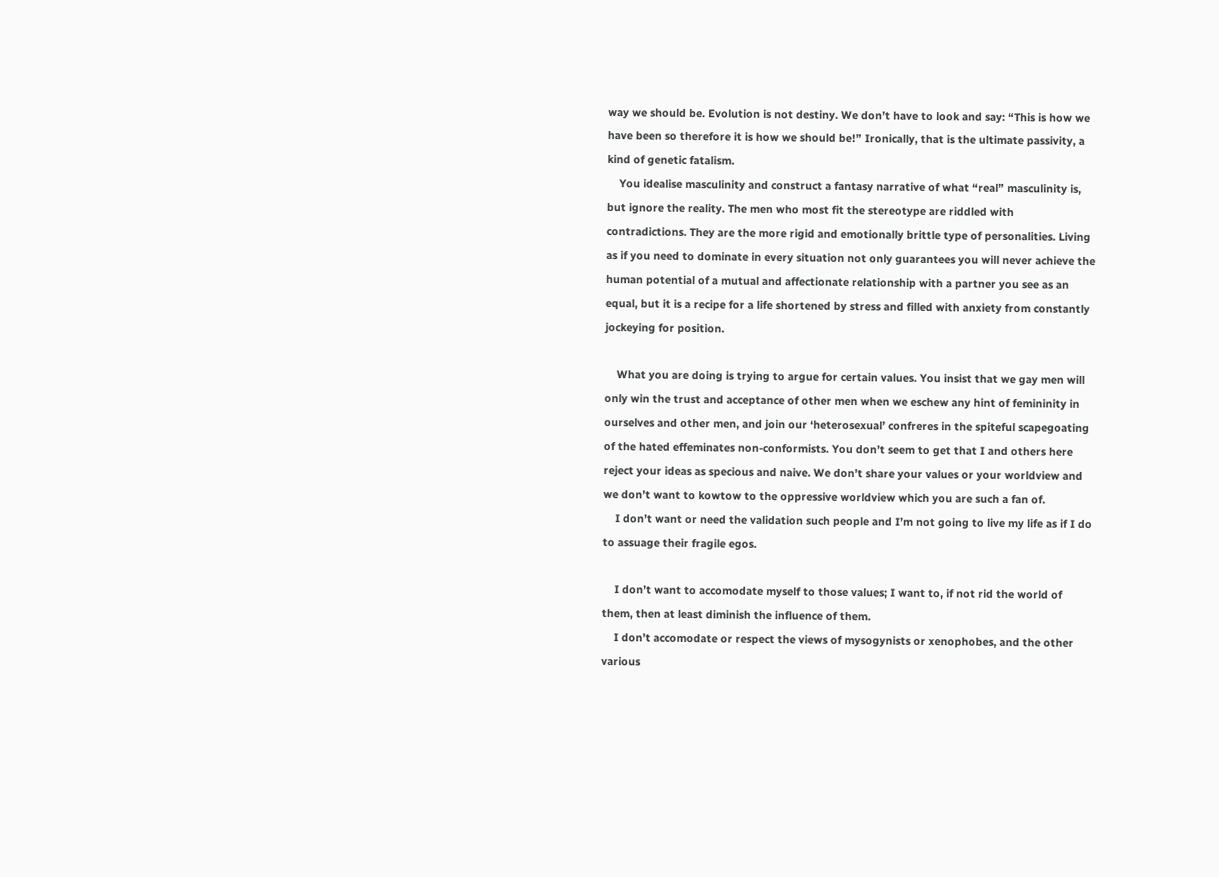way we should be. Evolution is not destiny. We don’t have to look and say: “This is how we have been so therefore it is how we should be!” Ironically, that is the ultimate passivity, a kind of genetic fatalism.
    You idealise masculinity and construct a fantasy narrative of what “real” masculinity is, but ignore the reality. The men who most fit the stereotype are riddled with contradictions. They are the more rigid and emotionally brittle type of personalities. Living as if you need to dominate in every situation not only guarantees you will never achieve the human potential of a mutual and affectionate relationship with a partner you see as an equal, but it is a recipe for a life shortened by stress and filled with anxiety from constantly jockeying for position.

    What you are doing is trying to argue for certain values. You insist that we gay men will only win the trust and acceptance of other men when we eschew any hint of femininity in ourselves and other men, and join our ‘heterosexual’ confreres in the spiteful scapegoating of the hated effeminates non-conformists. You don’t seem to get that I and others here reject your ideas as specious and naive. We don’t share your values or your worldview and we don’t want to kowtow to the oppressive worldview which you are such a fan of.
    I don’t want or need the validation such people and I’m not going to live my life as if I do to assuage their fragile egos.

    I don’t want to accomodate myself to those values; I want to, if not rid the world of them, then at least diminish the influence of them.
    I don’t accomodate or respect the views of mysogynists or xenophobes, and the other various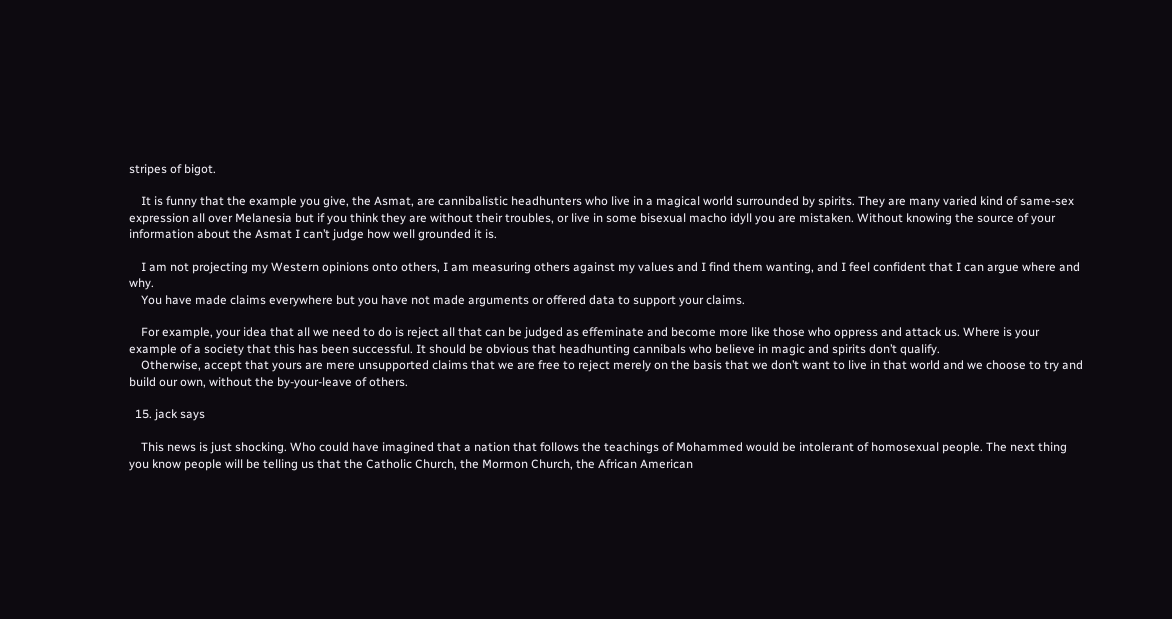stripes of bigot.

    It is funny that the example you give, the Asmat, are cannibalistic headhunters who live in a magical world surrounded by spirits. They are many varied kind of same-sex expression all over Melanesia but if you think they are without their troubles, or live in some bisexual macho idyll you are mistaken. Without knowing the source of your information about the Asmat I can’t judge how well grounded it is.

    I am not projecting my Western opinions onto others, I am measuring others against my values and I find them wanting, and I feel confident that I can argue where and why.
    You have made claims everywhere but you have not made arguments or offered data to support your claims.

    For example, your idea that all we need to do is reject all that can be judged as effeminate and become more like those who oppress and attack us. Where is your example of a society that this has been successful. It should be obvious that headhunting cannibals who believe in magic and spirits don’t qualify.
    Otherwise, accept that yours are mere unsupported claims that we are free to reject merely on the basis that we don’t want to live in that world and we choose to try and build our own, without the by-your-leave of others.

  15. jack says

    This news is just shocking. Who could have imagined that a nation that follows the teachings of Mohammed would be intolerant of homosexual people. The next thing you know people will be telling us that the Catholic Church, the Mormon Church, the African American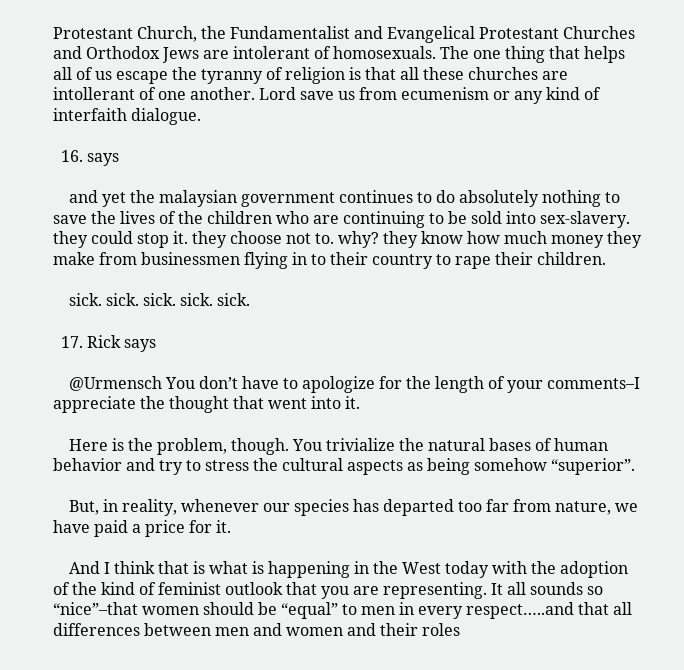Protestant Church, the Fundamentalist and Evangelical Protestant Churches and Orthodox Jews are intolerant of homosexuals. The one thing that helps all of us escape the tyranny of religion is that all these churches are intollerant of one another. Lord save us from ecumenism or any kind of interfaith dialogue.

  16. says

    and yet the malaysian government continues to do absolutely nothing to save the lives of the children who are continuing to be sold into sex-slavery. they could stop it. they choose not to. why? they know how much money they make from businessmen flying in to their country to rape their children.

    sick. sick. sick. sick. sick.

  17. Rick says

    @Urmensch You don’t have to apologize for the length of your comments–I appreciate the thought that went into it.

    Here is the problem, though. You trivialize the natural bases of human behavior and try to stress the cultural aspects as being somehow “superior”.

    But, in reality, whenever our species has departed too far from nature, we have paid a price for it.

    And I think that is what is happening in the West today with the adoption of the kind of feminist outlook that you are representing. It all sounds so “nice”–that women should be “equal” to men in every respect…..and that all differences between men and women and their roles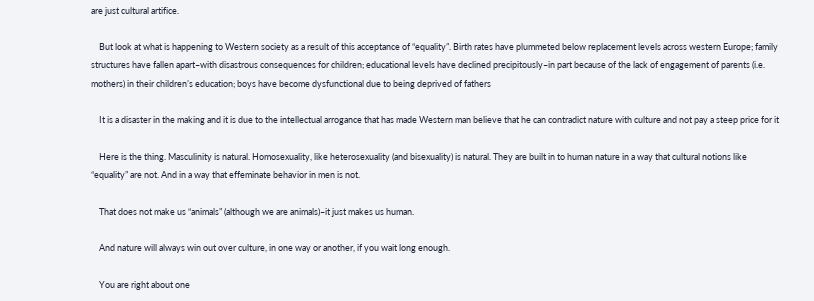are just cultural artifice.

    But look at what is happening to Western society as a result of this acceptance of “equality”. Birth rates have plummeted below replacement levels across western Europe; family structures have fallen apart–with disastrous consequences for children; educational levels have declined precipitously–in part because of the lack of engagement of parents (i.e. mothers) in their children’s education; boys have become dysfunctional due to being deprived of fathers

    It is a disaster in the making and it is due to the intellectual arrogance that has made Western man believe that he can contradict nature with culture and not pay a steep price for it

    Here is the thing. Masculinity is natural. Homosexuality, like heterosexuality (and bisexuality) is natural. They are built in to human nature in a way that cultural notions like “equality” are not. And in a way that effeminate behavior in men is not.

    That does not make us “animals” (although we are animals)–it just makes us human.

    And nature will always win out over culture, in one way or another, if you wait long enough.

    You are right about one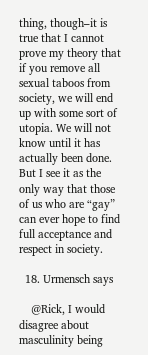thing, though–it is true that I cannot prove my theory that if you remove all sexual taboos from society, we will end up with some sort of utopia. We will not know until it has actually been done. But I see it as the only way that those of us who are “gay” can ever hope to find full acceptance and respect in society.

  18. Urmensch says

    @Rick, I would disagree about masculinity being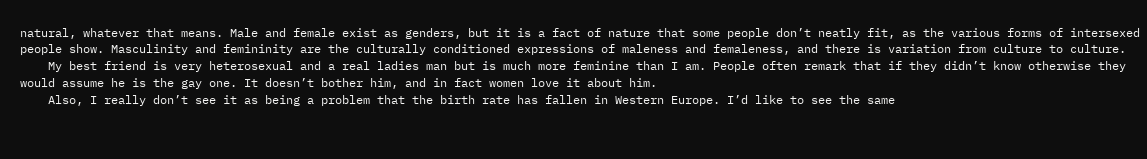natural, whatever that means. Male and female exist as genders, but it is a fact of nature that some people don’t neatly fit, as the various forms of intersexed people show. Masculinity and femininity are the culturally conditioned expressions of maleness and femaleness, and there is variation from culture to culture.
    My best friend is very heterosexual and a real ladies man but is much more feminine than I am. People often remark that if they didn’t know otherwise they would assume he is the gay one. It doesn’t bother him, and in fact women love it about him.
    Also, I really don’t see it as being a problem that the birth rate has fallen in Western Europe. I’d like to see the same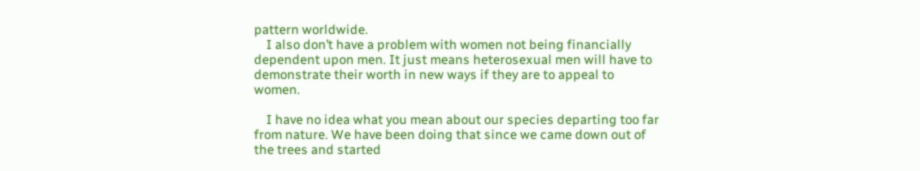pattern worldwide.
    I also don’t have a problem with women not being financially dependent upon men. It just means heterosexual men will have to demonstrate their worth in new ways if they are to appeal to women.

    I have no idea what you mean about our species departing too far from nature. We have been doing that since we came down out of the trees and started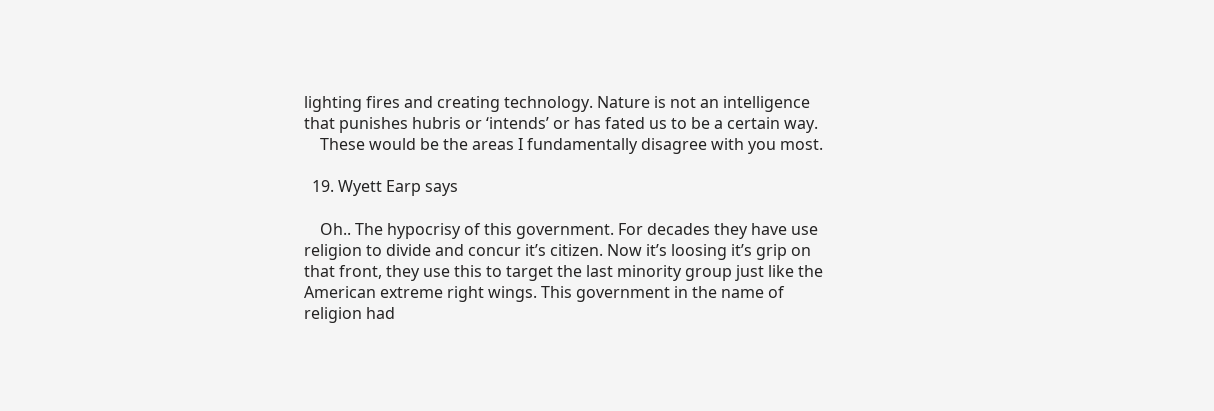lighting fires and creating technology. Nature is not an intelligence that punishes hubris or ‘intends’ or has fated us to be a certain way.
    These would be the areas I fundamentally disagree with you most.

  19. Wyett Earp says

    Oh.. The hypocrisy of this government. For decades they have use religion to divide and concur it’s citizen. Now it’s loosing it’s grip on that front, they use this to target the last minority group just like the American extreme right wings. This government in the name of religion had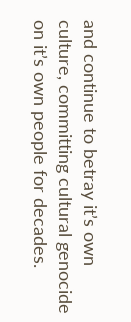and continue to betray it’s own culture, committing cultural genocide on it’s own people for decades.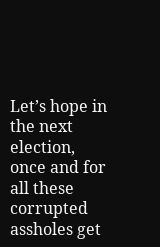Let’s hope in the next election, once and for all these corrupted assholes get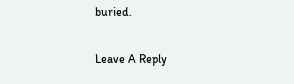buried.

Leave A Reply